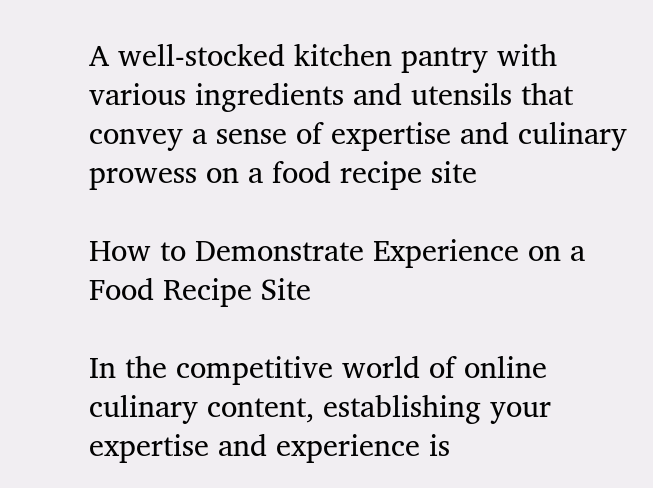A well-stocked kitchen pantry with various ingredients and utensils that convey a sense of expertise and culinary prowess on a food recipe site

How to Demonstrate Experience on a Food Recipe Site

In the competitive world of online culinary content, establishing your expertise and experience is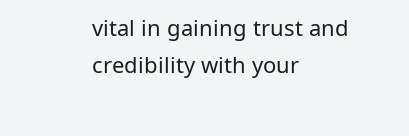vital in gaining trust and credibility with your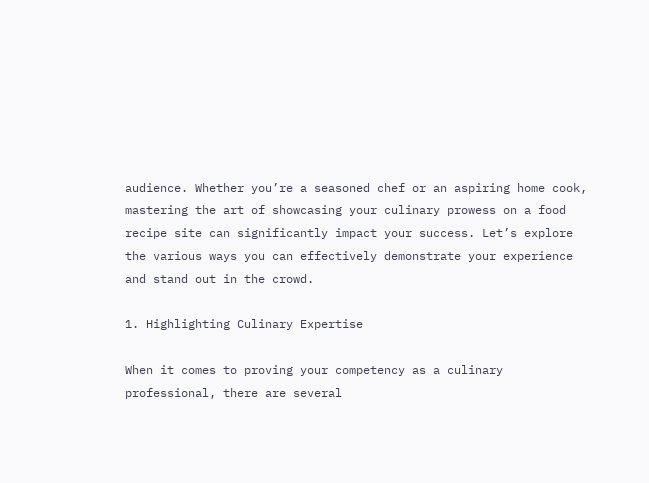audience. Whether you’re a seasoned chef or an aspiring home cook, mastering the art of showcasing your culinary prowess on a food recipe site can significantly impact your success. Let’s explore the various ways you can effectively demonstrate your experience and stand out in the crowd.

1. Highlighting Culinary Expertise

When it comes to proving your competency as a culinary professional, there are several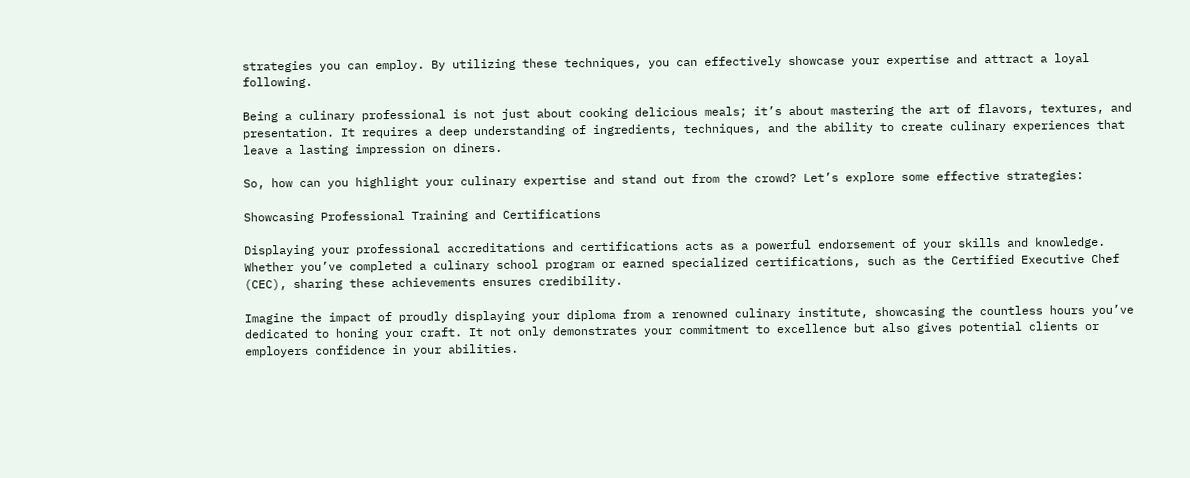strategies you can employ. By utilizing these techniques, you can effectively showcase your expertise and attract a loyal following.

Being a culinary professional is not just about cooking delicious meals; it’s about mastering the art of flavors, textures, and presentation. It requires a deep understanding of ingredients, techniques, and the ability to create culinary experiences that leave a lasting impression on diners.

So, how can you highlight your culinary expertise and stand out from the crowd? Let’s explore some effective strategies:

Showcasing Professional Training and Certifications

Displaying your professional accreditations and certifications acts as a powerful endorsement of your skills and knowledge. Whether you’ve completed a culinary school program or earned specialized certifications, such as the Certified Executive Chef (CEC), sharing these achievements ensures credibility.

Imagine the impact of proudly displaying your diploma from a renowned culinary institute, showcasing the countless hours you’ve dedicated to honing your craft. It not only demonstrates your commitment to excellence but also gives potential clients or employers confidence in your abilities.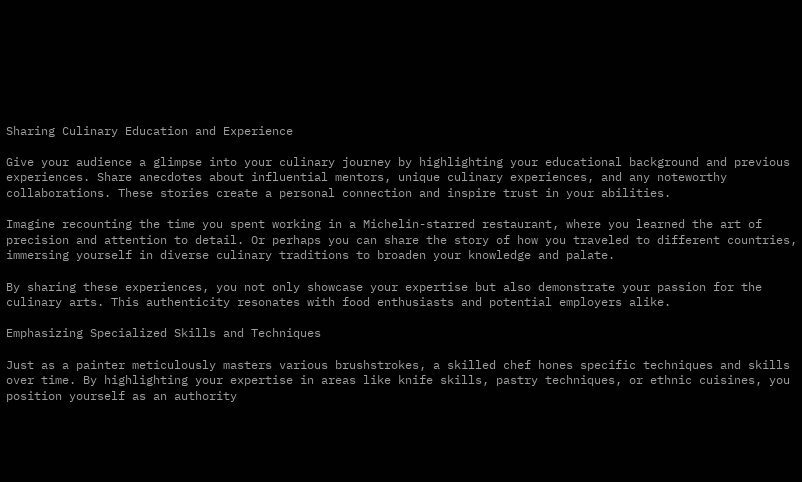Sharing Culinary Education and Experience

Give your audience a glimpse into your culinary journey by highlighting your educational background and previous experiences. Share anecdotes about influential mentors, unique culinary experiences, and any noteworthy collaborations. These stories create a personal connection and inspire trust in your abilities.

Imagine recounting the time you spent working in a Michelin-starred restaurant, where you learned the art of precision and attention to detail. Or perhaps you can share the story of how you traveled to different countries, immersing yourself in diverse culinary traditions to broaden your knowledge and palate.

By sharing these experiences, you not only showcase your expertise but also demonstrate your passion for the culinary arts. This authenticity resonates with food enthusiasts and potential employers alike.

Emphasizing Specialized Skills and Techniques

Just as a painter meticulously masters various brushstrokes, a skilled chef hones specific techniques and skills over time. By highlighting your expertise in areas like knife skills, pastry techniques, or ethnic cuisines, you position yourself as an authority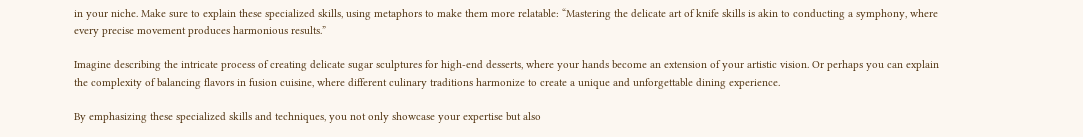in your niche. Make sure to explain these specialized skills, using metaphors to make them more relatable: “Mastering the delicate art of knife skills is akin to conducting a symphony, where every precise movement produces harmonious results.”

Imagine describing the intricate process of creating delicate sugar sculptures for high-end desserts, where your hands become an extension of your artistic vision. Or perhaps you can explain the complexity of balancing flavors in fusion cuisine, where different culinary traditions harmonize to create a unique and unforgettable dining experience.

By emphasizing these specialized skills and techniques, you not only showcase your expertise but also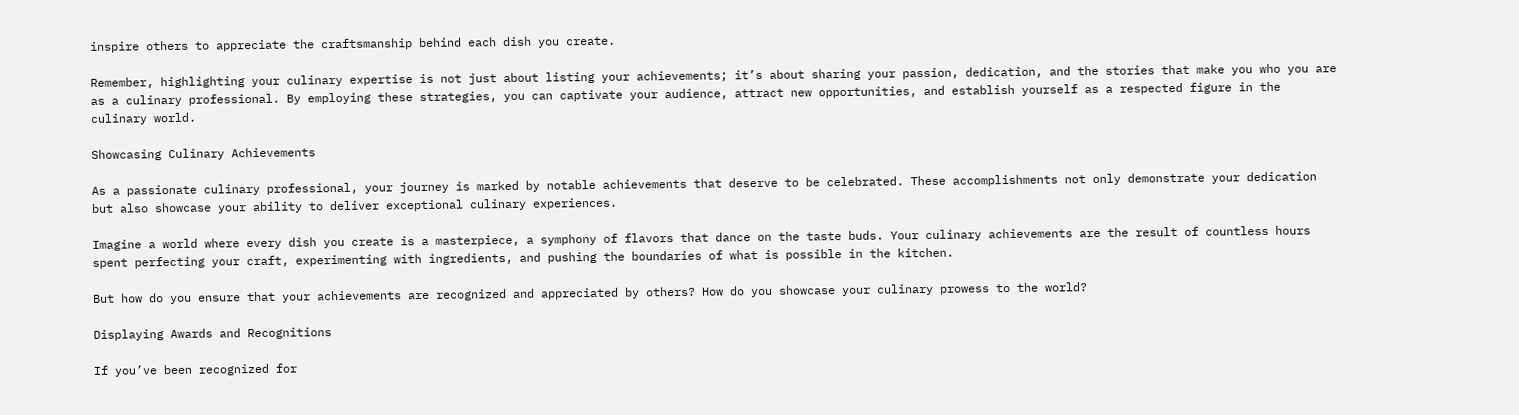inspire others to appreciate the craftsmanship behind each dish you create.

Remember, highlighting your culinary expertise is not just about listing your achievements; it’s about sharing your passion, dedication, and the stories that make you who you are as a culinary professional. By employing these strategies, you can captivate your audience, attract new opportunities, and establish yourself as a respected figure in the culinary world.

Showcasing Culinary Achievements

As a passionate culinary professional, your journey is marked by notable achievements that deserve to be celebrated. These accomplishments not only demonstrate your dedication but also showcase your ability to deliver exceptional culinary experiences.

Imagine a world where every dish you create is a masterpiece, a symphony of flavors that dance on the taste buds. Your culinary achievements are the result of countless hours spent perfecting your craft, experimenting with ingredients, and pushing the boundaries of what is possible in the kitchen.

But how do you ensure that your achievements are recognized and appreciated by others? How do you showcase your culinary prowess to the world?

Displaying Awards and Recognitions

If you’ve been recognized for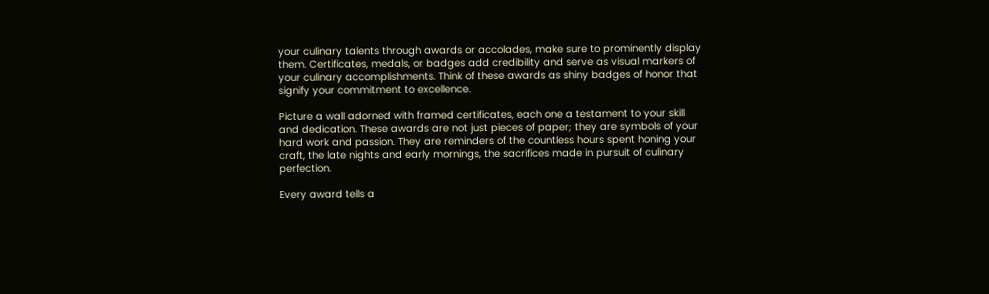your culinary talents through awards or accolades, make sure to prominently display them. Certificates, medals, or badges add credibility and serve as visual markers of your culinary accomplishments. Think of these awards as shiny badges of honor that signify your commitment to excellence.

Picture a wall adorned with framed certificates, each one a testament to your skill and dedication. These awards are not just pieces of paper; they are symbols of your hard work and passion. They are reminders of the countless hours spent honing your craft, the late nights and early mornings, the sacrifices made in pursuit of culinary perfection.

Every award tells a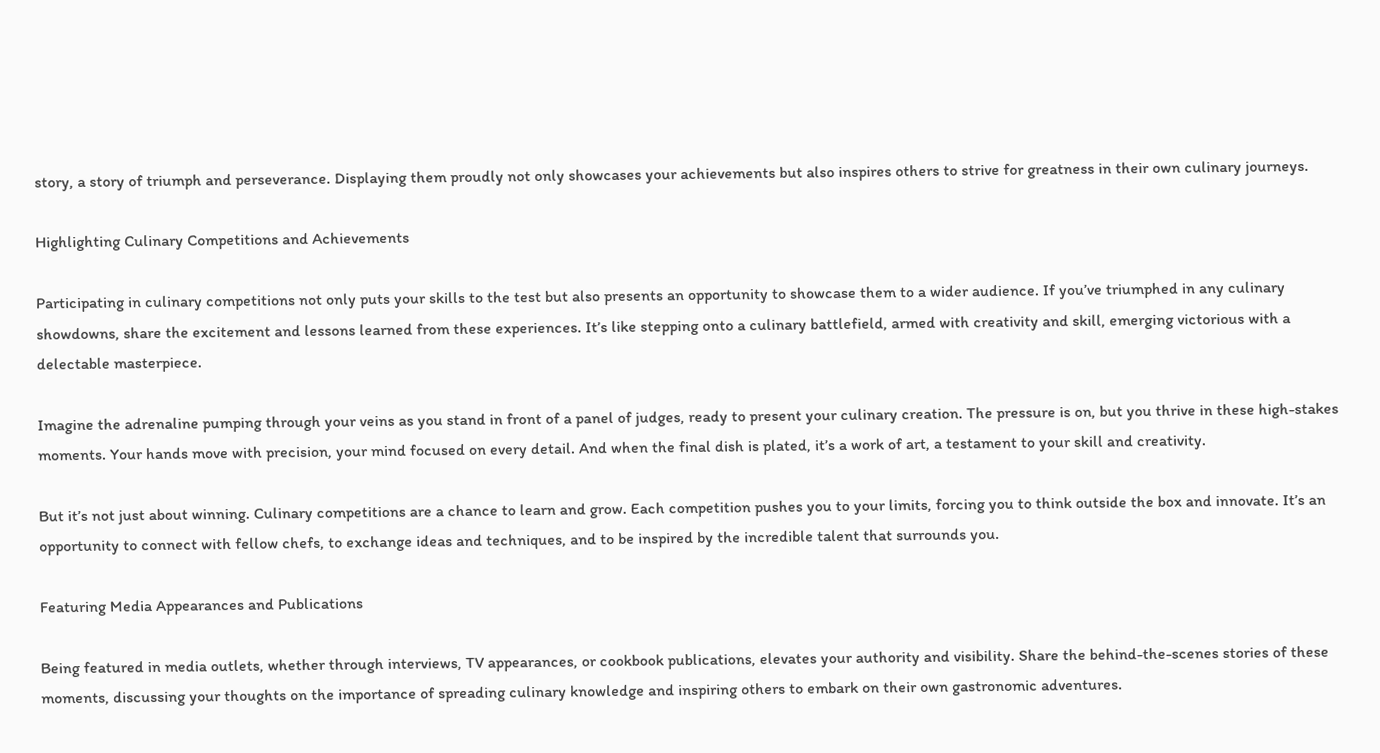story, a story of triumph and perseverance. Displaying them proudly not only showcases your achievements but also inspires others to strive for greatness in their own culinary journeys.

Highlighting Culinary Competitions and Achievements

Participating in culinary competitions not only puts your skills to the test but also presents an opportunity to showcase them to a wider audience. If you’ve triumphed in any culinary showdowns, share the excitement and lessons learned from these experiences. It’s like stepping onto a culinary battlefield, armed with creativity and skill, emerging victorious with a delectable masterpiece.

Imagine the adrenaline pumping through your veins as you stand in front of a panel of judges, ready to present your culinary creation. The pressure is on, but you thrive in these high-stakes moments. Your hands move with precision, your mind focused on every detail. And when the final dish is plated, it’s a work of art, a testament to your skill and creativity.

But it’s not just about winning. Culinary competitions are a chance to learn and grow. Each competition pushes you to your limits, forcing you to think outside the box and innovate. It’s an opportunity to connect with fellow chefs, to exchange ideas and techniques, and to be inspired by the incredible talent that surrounds you.

Featuring Media Appearances and Publications

Being featured in media outlets, whether through interviews, TV appearances, or cookbook publications, elevates your authority and visibility. Share the behind-the-scenes stories of these moments, discussing your thoughts on the importance of spreading culinary knowledge and inspiring others to embark on their own gastronomic adventures.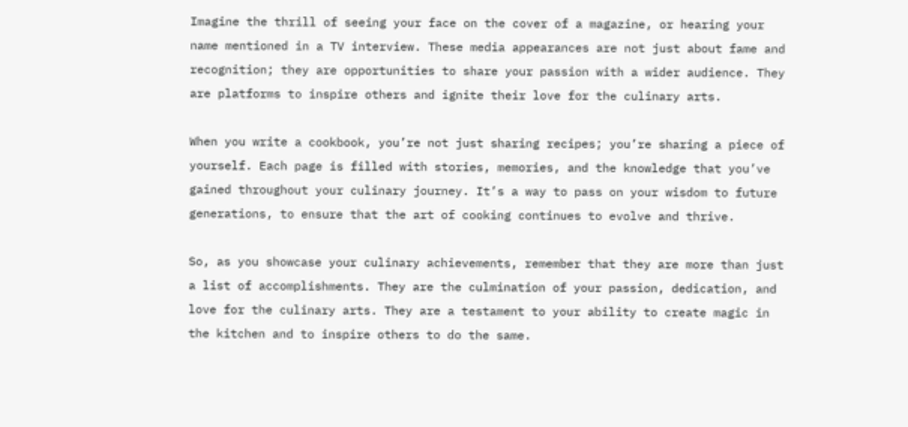Imagine the thrill of seeing your face on the cover of a magazine, or hearing your name mentioned in a TV interview. These media appearances are not just about fame and recognition; they are opportunities to share your passion with a wider audience. They are platforms to inspire others and ignite their love for the culinary arts.

When you write a cookbook, you’re not just sharing recipes; you’re sharing a piece of yourself. Each page is filled with stories, memories, and the knowledge that you’ve gained throughout your culinary journey. It’s a way to pass on your wisdom to future generations, to ensure that the art of cooking continues to evolve and thrive.

So, as you showcase your culinary achievements, remember that they are more than just a list of accomplishments. They are the culmination of your passion, dedication, and love for the culinary arts. They are a testament to your ability to create magic in the kitchen and to inspire others to do the same.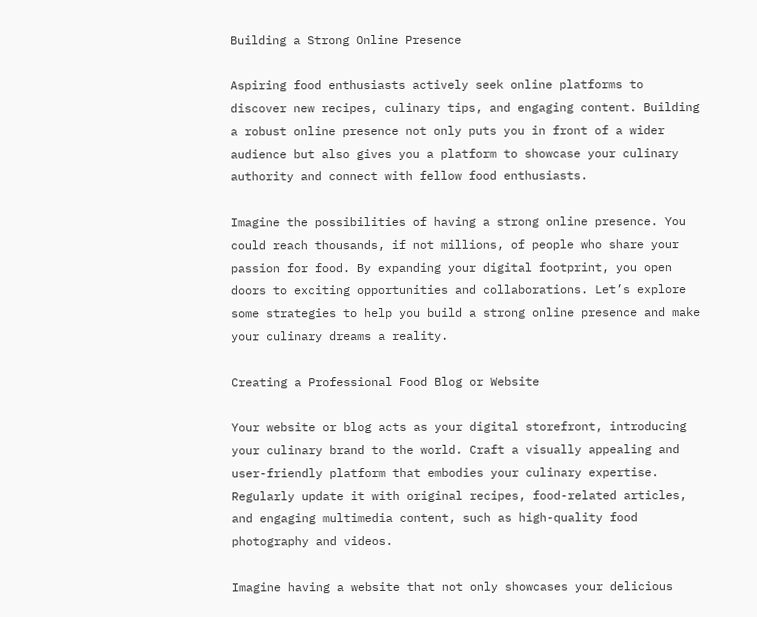Building a Strong Online Presence

Aspiring food enthusiasts actively seek online platforms to discover new recipes, culinary tips, and engaging content. Building a robust online presence not only puts you in front of a wider audience but also gives you a platform to showcase your culinary authority and connect with fellow food enthusiasts.

Imagine the possibilities of having a strong online presence. You could reach thousands, if not millions, of people who share your passion for food. By expanding your digital footprint, you open doors to exciting opportunities and collaborations. Let’s explore some strategies to help you build a strong online presence and make your culinary dreams a reality.

Creating a Professional Food Blog or Website

Your website or blog acts as your digital storefront, introducing your culinary brand to the world. Craft a visually appealing and user-friendly platform that embodies your culinary expertise. Regularly update it with original recipes, food-related articles, and engaging multimedia content, such as high-quality food photography and videos.

Imagine having a website that not only showcases your delicious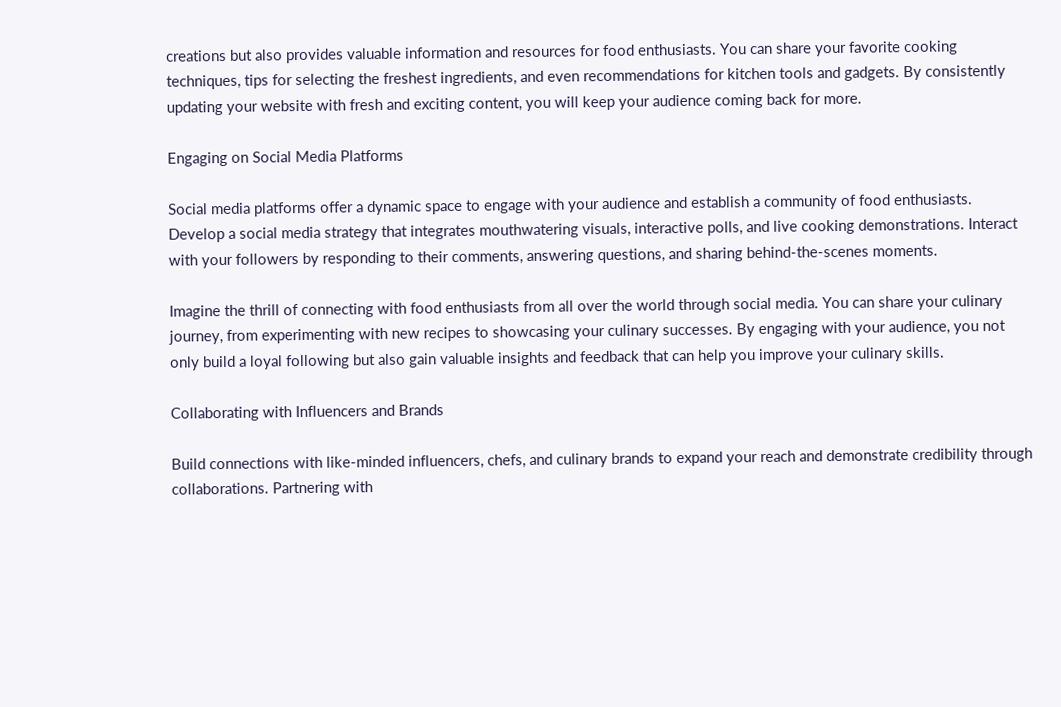creations but also provides valuable information and resources for food enthusiasts. You can share your favorite cooking techniques, tips for selecting the freshest ingredients, and even recommendations for kitchen tools and gadgets. By consistently updating your website with fresh and exciting content, you will keep your audience coming back for more.

Engaging on Social Media Platforms

Social media platforms offer a dynamic space to engage with your audience and establish a community of food enthusiasts. Develop a social media strategy that integrates mouthwatering visuals, interactive polls, and live cooking demonstrations. Interact with your followers by responding to their comments, answering questions, and sharing behind-the-scenes moments.

Imagine the thrill of connecting with food enthusiasts from all over the world through social media. You can share your culinary journey, from experimenting with new recipes to showcasing your culinary successes. By engaging with your audience, you not only build a loyal following but also gain valuable insights and feedback that can help you improve your culinary skills.

Collaborating with Influencers and Brands

Build connections with like-minded influencers, chefs, and culinary brands to expand your reach and demonstrate credibility through collaborations. Partnering with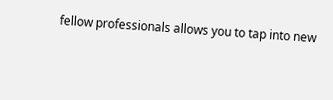fellow professionals allows you to tap into new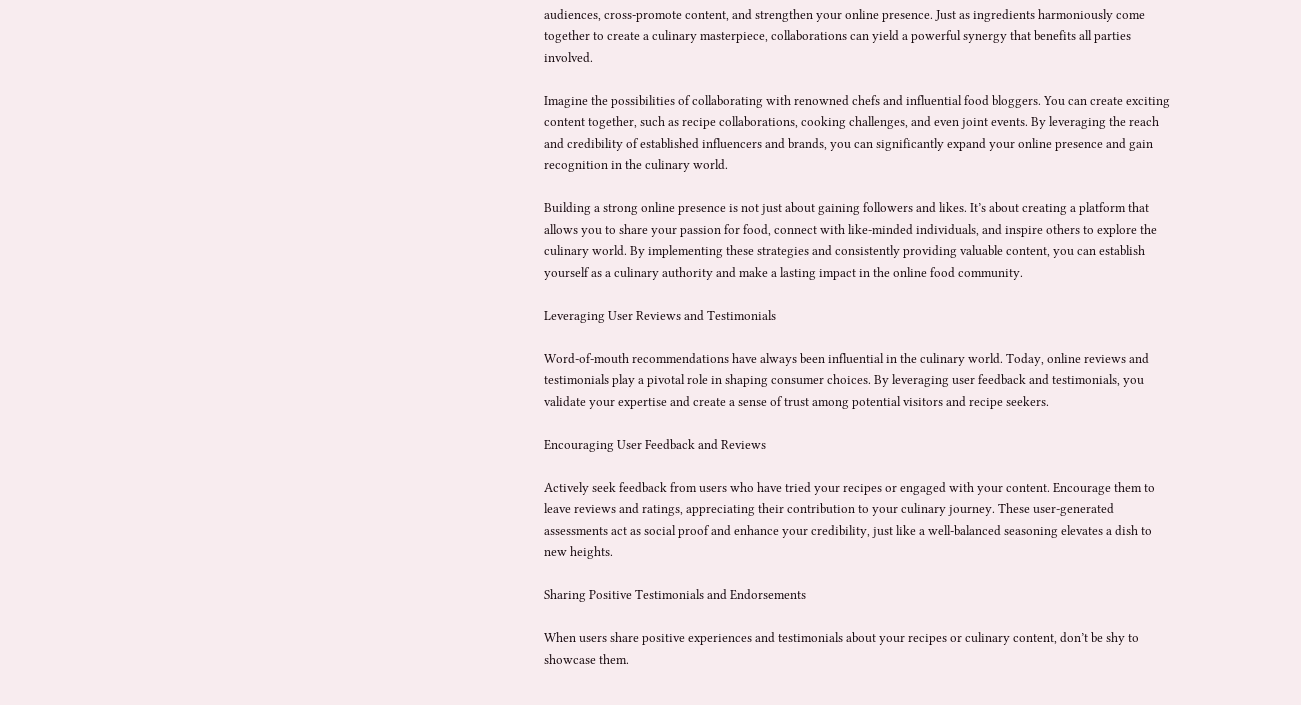audiences, cross-promote content, and strengthen your online presence. Just as ingredients harmoniously come together to create a culinary masterpiece, collaborations can yield a powerful synergy that benefits all parties involved.

Imagine the possibilities of collaborating with renowned chefs and influential food bloggers. You can create exciting content together, such as recipe collaborations, cooking challenges, and even joint events. By leveraging the reach and credibility of established influencers and brands, you can significantly expand your online presence and gain recognition in the culinary world.

Building a strong online presence is not just about gaining followers and likes. It’s about creating a platform that allows you to share your passion for food, connect with like-minded individuals, and inspire others to explore the culinary world. By implementing these strategies and consistently providing valuable content, you can establish yourself as a culinary authority and make a lasting impact in the online food community.

Leveraging User Reviews and Testimonials

Word-of-mouth recommendations have always been influential in the culinary world. Today, online reviews and testimonials play a pivotal role in shaping consumer choices. By leveraging user feedback and testimonials, you validate your expertise and create a sense of trust among potential visitors and recipe seekers.

Encouraging User Feedback and Reviews

Actively seek feedback from users who have tried your recipes or engaged with your content. Encourage them to leave reviews and ratings, appreciating their contribution to your culinary journey. These user-generated assessments act as social proof and enhance your credibility, just like a well-balanced seasoning elevates a dish to new heights.

Sharing Positive Testimonials and Endorsements

When users share positive experiences and testimonials about your recipes or culinary content, don’t be shy to showcase them.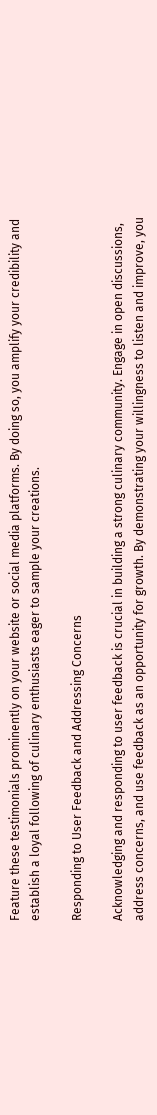Feature these testimonials prominently on your website or social media platforms. By doing so, you amplify your credibility and establish a loyal following of culinary enthusiasts eager to sample your creations.

Responding to User Feedback and Addressing Concerns

Acknowledging and responding to user feedback is crucial in building a strong culinary community. Engage in open discussions, address concerns, and use feedback as an opportunity for growth. By demonstrating your willingness to listen and improve, you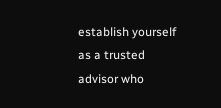establish yourself as a trusted advisor who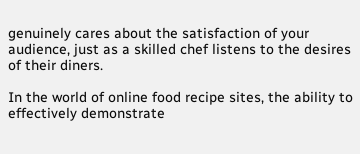genuinely cares about the satisfaction of your audience, just as a skilled chef listens to the desires of their diners.

In the world of online food recipe sites, the ability to effectively demonstrate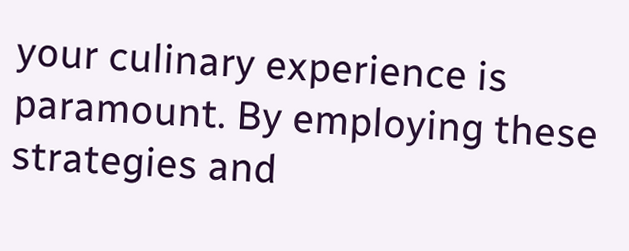your culinary experience is paramount. By employing these strategies and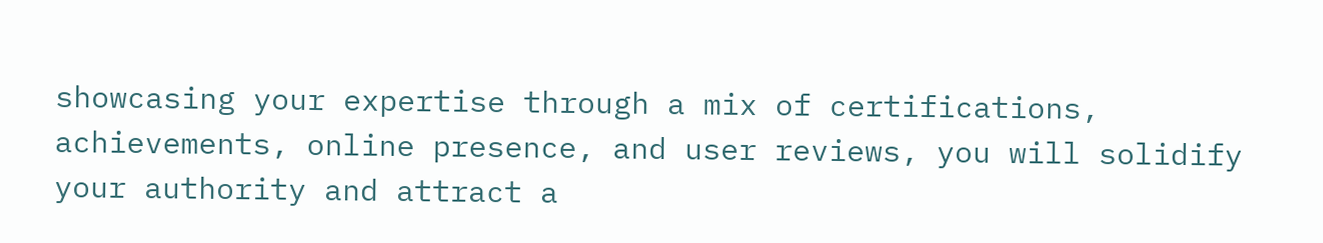showcasing your expertise through a mix of certifications, achievements, online presence, and user reviews, you will solidify your authority and attract a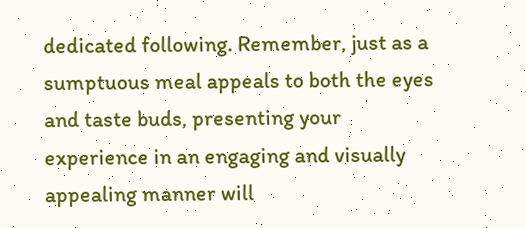dedicated following. Remember, just as a sumptuous meal appeals to both the eyes and taste buds, presenting your experience in an engaging and visually appealing manner will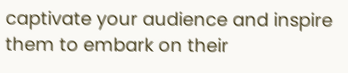captivate your audience and inspire them to embark on their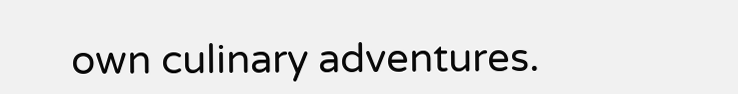own culinary adventures.